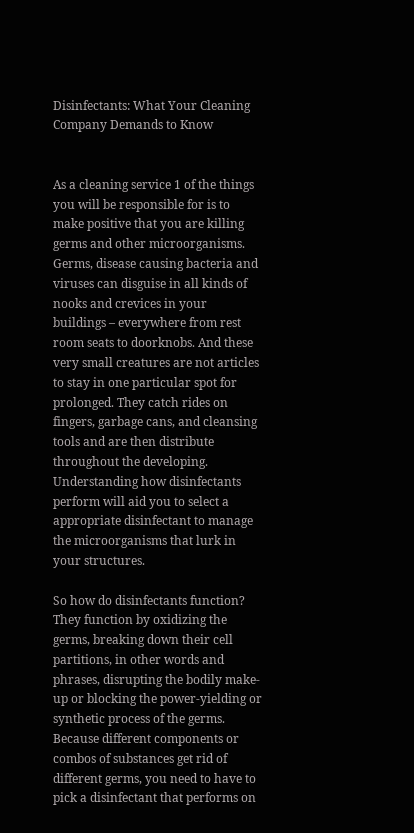Disinfectants: What Your Cleaning Company Demands to Know


As a cleaning service 1 of the things you will be responsible for is to make positive that you are killing germs and other microorganisms. Germs, disease causing bacteria and viruses can disguise in all kinds of nooks and crevices in your buildings – everywhere from rest room seats to doorknobs. And these very small creatures are not articles to stay in one particular spot for prolonged. They catch rides on fingers, garbage cans, and cleansing tools and are then distribute throughout the developing. Understanding how disinfectants perform will aid you to select a appropriate disinfectant to manage the microorganisms that lurk in your structures.

So how do disinfectants function? They function by oxidizing the germs, breaking down their cell partitions, in other words and phrases, disrupting the bodily make-up or blocking the power-yielding or synthetic process of the germs. Because different components or combos of substances get rid of different germs, you need to have to pick a disinfectant that performs on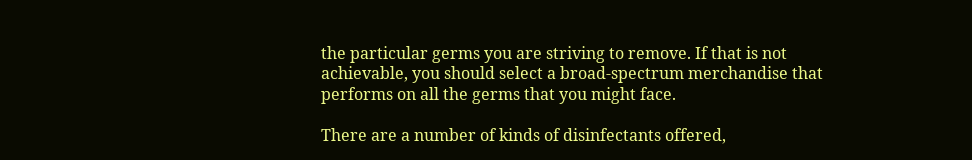the particular germs you are striving to remove. If that is not achievable, you should select a broad-spectrum merchandise that performs on all the germs that you might face.

There are a number of kinds of disinfectants offered,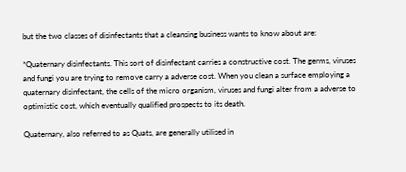but the two classes of disinfectants that a cleansing business wants to know about are:

*Quaternary disinfectants. This sort of disinfectant carries a constructive cost. The germs, viruses and fungi you are trying to remove carry a adverse cost. When you clean a surface employing a quaternary disinfectant, the cells of the micro organism, viruses and fungi alter from a adverse to optimistic cost, which eventually qualified prospects to its death.

Quaternary, also referred to as Quats, are generally utilised in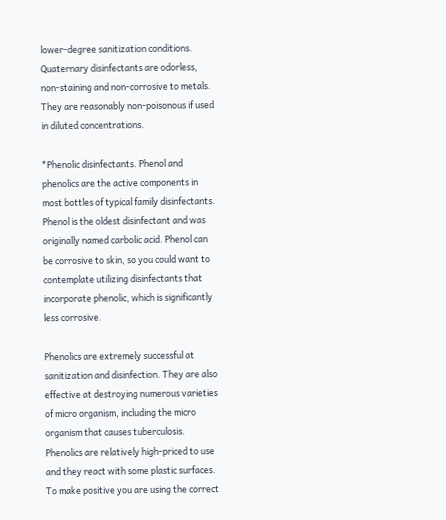lower-degree sanitization conditions. Quaternary disinfectants are odorless, non-staining and non-corrosive to metals. They are reasonably non-poisonous if used in diluted concentrations.

*Phenolic disinfectants. Phenol and phenolics are the active components in most bottles of typical family disinfectants. Phenol is the oldest disinfectant and was originally named carbolic acid. Phenol can be corrosive to skin, so you could want to contemplate utilizing disinfectants that incorporate phenolic, which is significantly less corrosive.

Phenolics are extremely successful at sanitization and disinfection. They are also effective at destroying numerous varieties of micro organism, including the micro organism that causes tuberculosis. Phenolics are relatively high-priced to use and they react with some plastic surfaces.
To make positive you are using the correct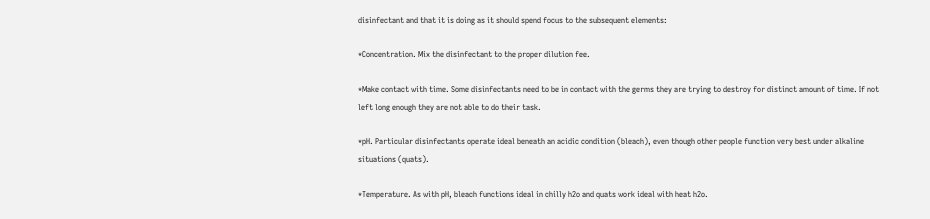disinfectant and that it is doing as it should spend focus to the subsequent elements:

*Concentration. Mix the disinfectant to the proper dilution fee.

*Make contact with time. Some disinfectants need to be in contact with the germs they are trying to destroy for distinct amount of time. If not left long enough they are not able to do their task.

*pH. Particular disinfectants operate ideal beneath an acidic condition (bleach), even though other people function very best under alkaline situations (quats).

*Temperature. As with pH, bleach functions ideal in chilly h2o and quats work ideal with heat h2o.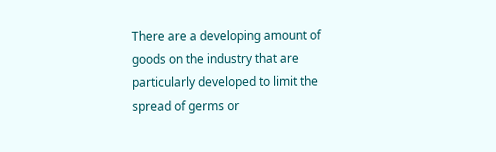There are a developing amount of goods on the industry that are particularly developed to limit the spread of germs or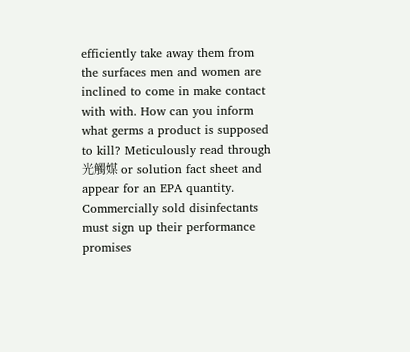efficiently take away them from the surfaces men and women are inclined to come in make contact with with. How can you inform what germs a product is supposed to kill? Meticulously read through 光觸媒 or solution fact sheet and appear for an EPA quantity. Commercially sold disinfectants must sign up their performance promises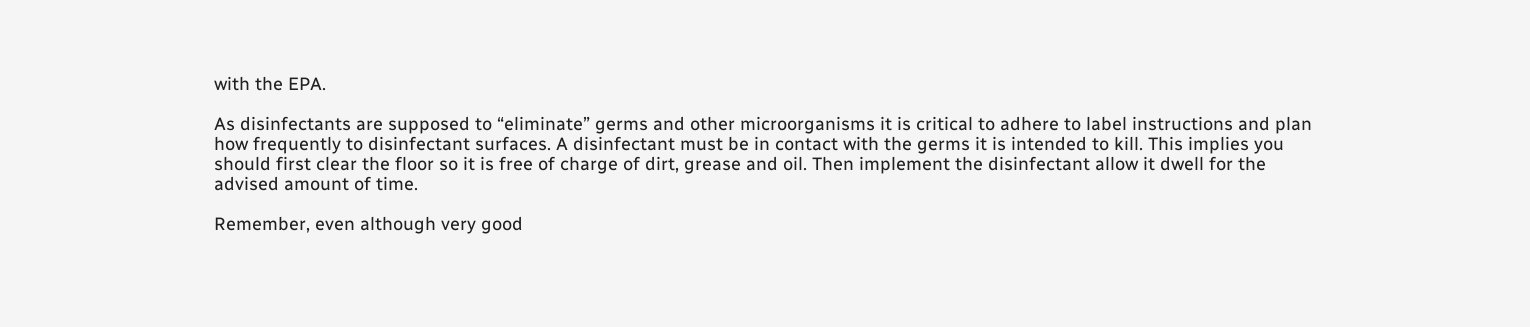with the EPA.

As disinfectants are supposed to “eliminate” germs and other microorganisms it is critical to adhere to label instructions and plan how frequently to disinfectant surfaces. A disinfectant must be in contact with the germs it is intended to kill. This implies you should first clear the floor so it is free of charge of dirt, grease and oil. Then implement the disinfectant allow it dwell for the advised amount of time.

Remember, even although very good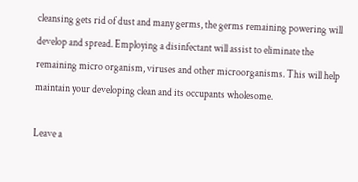cleansing gets rid of dust and many germs, the germs remaining powering will develop and spread. Employing a disinfectant will assist to eliminate the remaining micro organism, viruses and other microorganisms. This will help maintain your developing clean and its occupants wholesome.

Leave a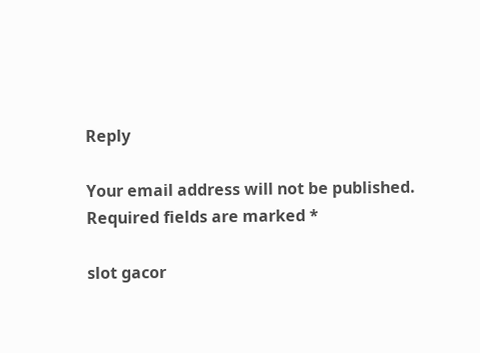Reply

Your email address will not be published. Required fields are marked *

slot gacor